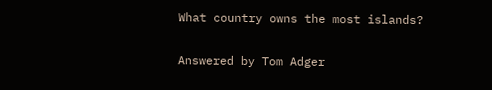What country owns the most islands?

Answered by Tom Adger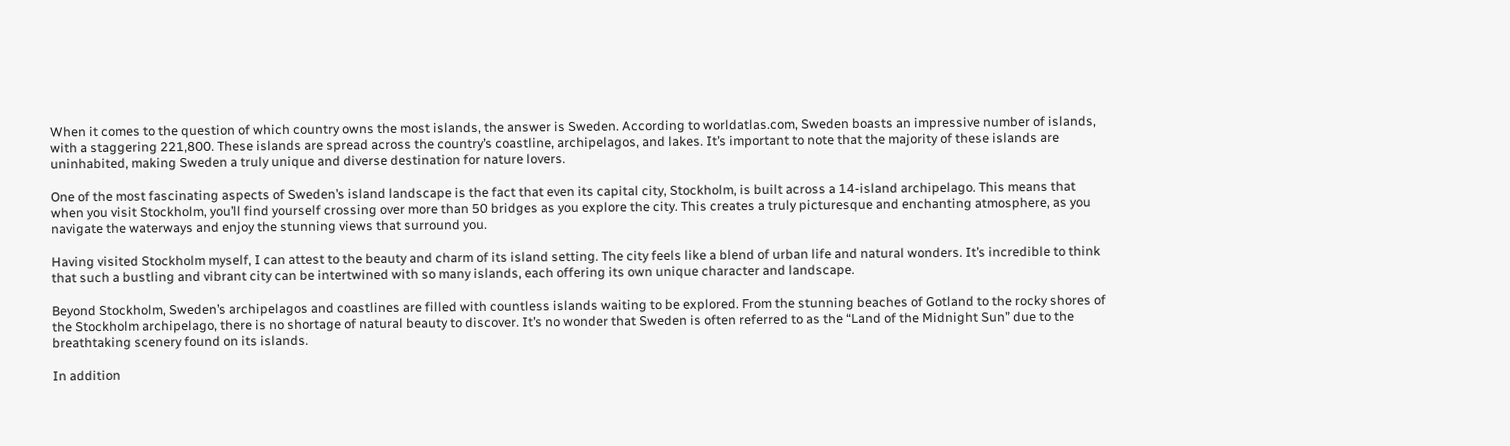When it comes to the question of which country owns the most islands, the answer is Sweden. According to worldatlas.com, Sweden boasts an impressive number of islands, with a staggering 221,800. These islands are spread across the country’s coastline, archipelagos, and lakes. It’s important to note that the majority of these islands are uninhabited, making Sweden a truly unique and diverse destination for nature lovers.

One of the most fascinating aspects of Sweden’s island landscape is the fact that even its capital city, Stockholm, is built across a 14-island archipelago. This means that when you visit Stockholm, you’ll find yourself crossing over more than 50 bridges as you explore the city. This creates a truly picturesque and enchanting atmosphere, as you navigate the waterways and enjoy the stunning views that surround you.

Having visited Stockholm myself, I can attest to the beauty and charm of its island setting. The city feels like a blend of urban life and natural wonders. It’s incredible to think that such a bustling and vibrant city can be intertwined with so many islands, each offering its own unique character and landscape.

Beyond Stockholm, Sweden’s archipelagos and coastlines are filled with countless islands waiting to be explored. From the stunning beaches of Gotland to the rocky shores of the Stockholm archipelago, there is no shortage of natural beauty to discover. It’s no wonder that Sweden is often referred to as the “Land of the Midnight Sun” due to the breathtaking scenery found on its islands.

In addition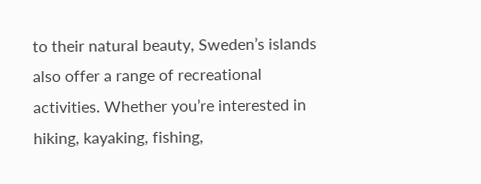to their natural beauty, Sweden’s islands also offer a range of recreational activities. Whether you’re interested in hiking, kayaking, fishing,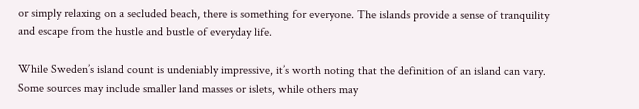or simply relaxing on a secluded beach, there is something for everyone. The islands provide a sense of tranquility and escape from the hustle and bustle of everyday life.

While Sweden’s island count is undeniably impressive, it’s worth noting that the definition of an island can vary. Some sources may include smaller land masses or islets, while others may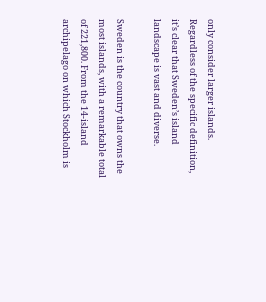only consider larger islands. Regardless of the specific definition, it’s clear that Sweden’s island landscape is vast and diverse.

Sweden is the country that owns the most islands, with a remarkable total of 221,800. From the 14-island archipelago on which Stockholm is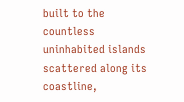built to the countless uninhabited islands scattered along its coastline,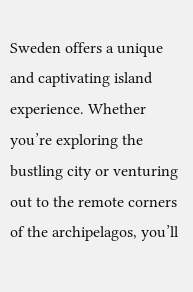Sweden offers a unique and captivating island experience. Whether you’re exploring the bustling city or venturing out to the remote corners of the archipelagos, you’ll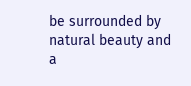be surrounded by natural beauty and a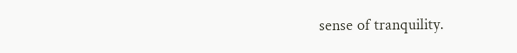sense of tranquility.